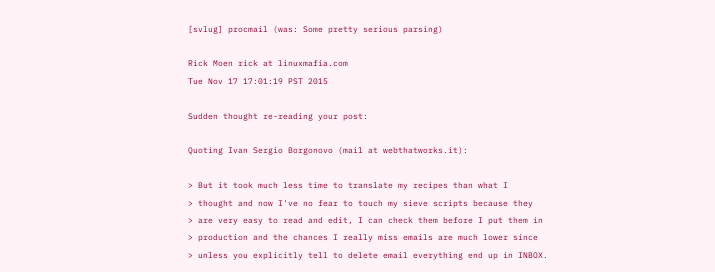[svlug] procmail (was: Some pretty serious parsing)

Rick Moen rick at linuxmafia.com
Tue Nov 17 17:01:19 PST 2015

Sudden thought re-reading your post:

Quoting Ivan Sergio Borgonovo (mail at webthatworks.it):

> But it took much less time to translate my recipes than what I
> thought and now I've no fear to touch my sieve scripts because they
> are very easy to read and edit, I can check them before I put them in
> production and the chances I really miss emails are much lower since
> unless you explicitly tell to delete email everything end up in INBOX.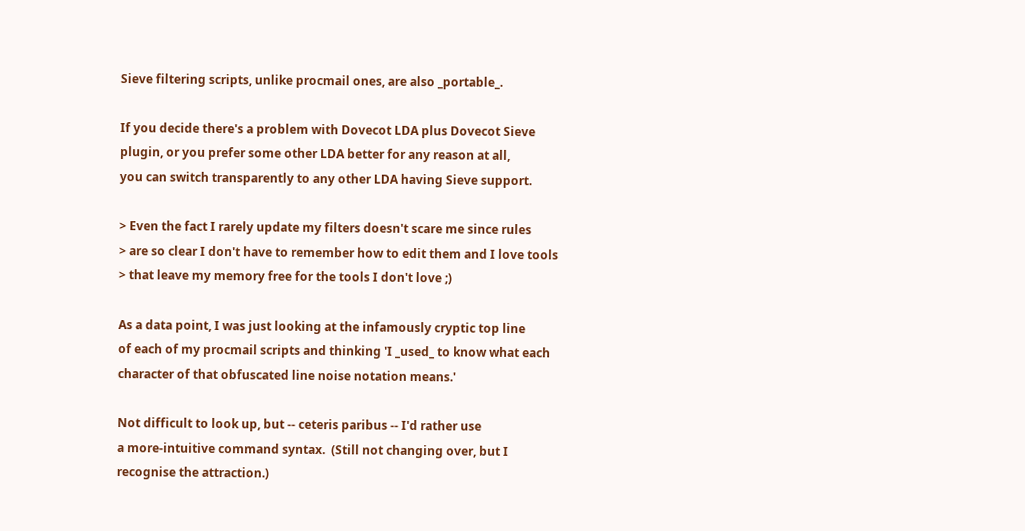Sieve filtering scripts, unlike procmail ones, are also _portable_.

If you decide there's a problem with Dovecot LDA plus Dovecot Sieve
plugin, or you prefer some other LDA better for any reason at all,
you can switch transparently to any other LDA having Sieve support.

> Even the fact I rarely update my filters doesn't scare me since rules
> are so clear I don't have to remember how to edit them and I love tools
> that leave my memory free for the tools I don't love ;)

As a data point, I was just looking at the infamously cryptic top line
of each of my procmail scripts and thinking 'I _used_ to know what each
character of that obfuscated line noise notation means.'

Not difficult to look up, but -- ceteris paribus -- I'd rather use
a more-intuitive command syntax.  (Still not changing over, but I
recognise the attraction.)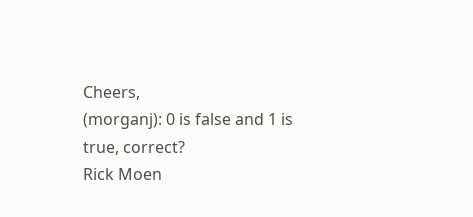Cheers,                           (morganj): 0 is false and 1 is true, correct?
Rick Moen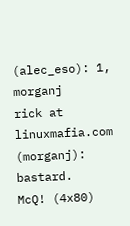(alec_eso): 1, morganj
rick at linuxmafia.com               (morganj): bastard.
McQ! (4x80)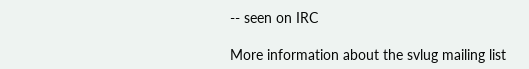-- seen on IRC

More information about the svlug mailing list